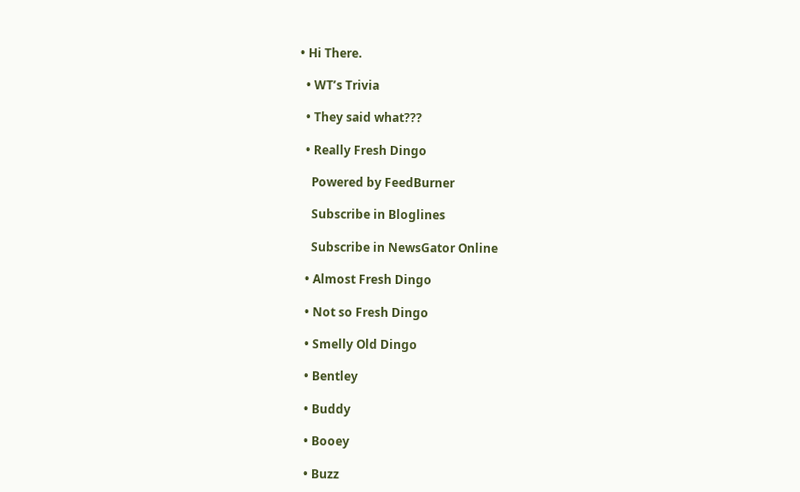• Hi There.

  • WT’s Trivia

  • They said what???

  • Really Fresh Dingo

    Powered by FeedBurner

    Subscribe in Bloglines

    Subscribe in NewsGator Online

  • Almost Fresh Dingo

  • Not so Fresh Dingo

  • Smelly Old Dingo

  • Bentley

  • Buddy

  • Booey

  • Buzz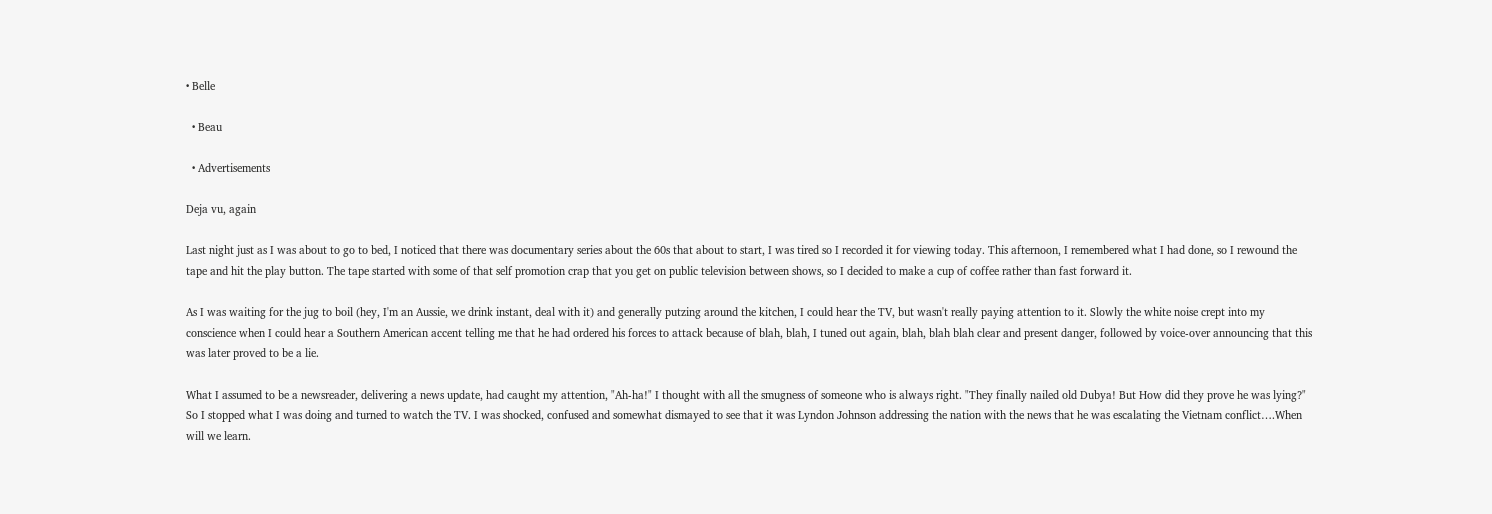• Belle

  • Beau

  • Advertisements

Deja vu, again

Last night just as I was about to go to bed, I noticed that there was documentary series about the 60s that about to start, I was tired so I recorded it for viewing today. This afternoon, I remembered what I had done, so I rewound the tape and hit the play button. The tape started with some of that self promotion crap that you get on public television between shows, so I decided to make a cup of coffee rather than fast forward it.

As I was waiting for the jug to boil (hey, I'm an Aussie, we drink instant, deal with it) and generally putzing around the kitchen, I could hear the TV, but wasn't really paying attention to it. Slowly the white noise crept into my conscience when I could hear a Southern American accent telling me that he had ordered his forces to attack because of blah, blah, I tuned out again, blah, blah blah clear and present danger, followed by voice-over announcing that this was later proved to be a lie.

What I assumed to be a newsreader, delivering a news update, had caught my attention, "Ah-ha!" I thought with all the smugness of someone who is always right. "They finally nailed old Dubya! But How did they prove he was lying?" So I stopped what I was doing and turned to watch the TV. I was shocked, confused and somewhat dismayed to see that it was Lyndon Johnson addressing the nation with the news that he was escalating the Vietnam conflict….When will we learn.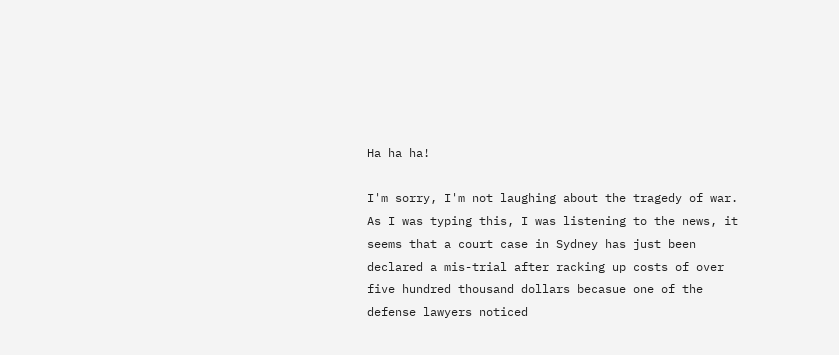Ha ha ha!

I'm sorry, I'm not laughing about the tragedy of war. As I was typing this, I was listening to the news, it seems that a court case in Sydney has just been declared a mis-trial after racking up costs of over five hundred thousand dollars becasue one of the defense lawyers noticed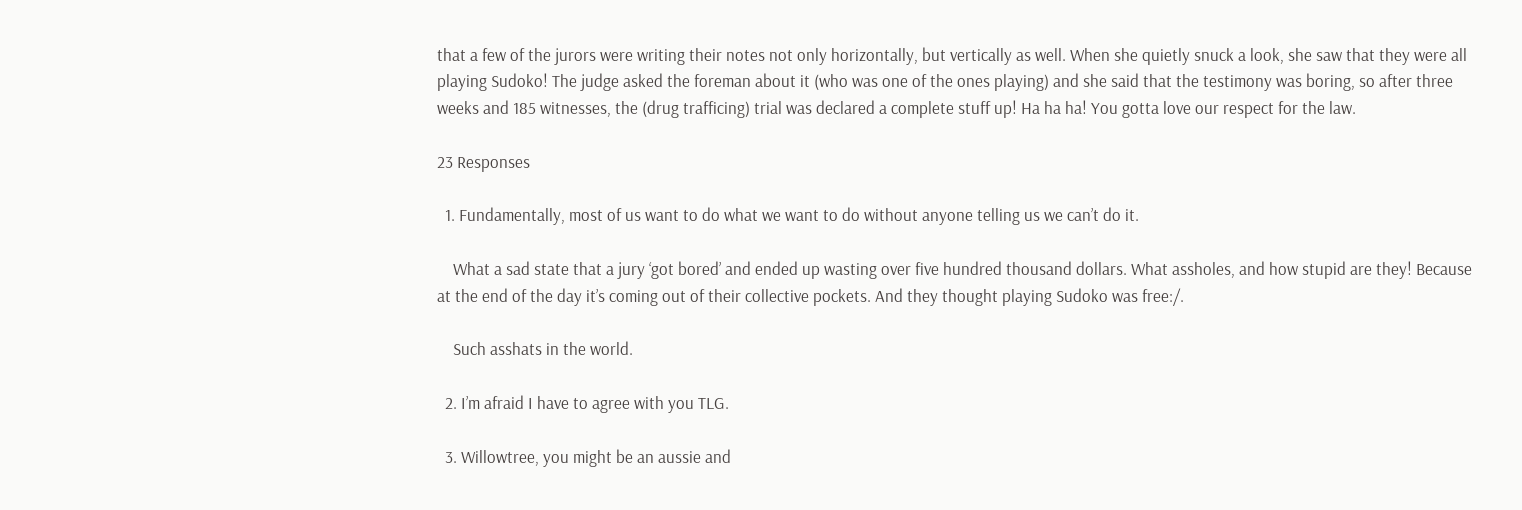that a few of the jurors were writing their notes not only horizontally, but vertically as well. When she quietly snuck a look, she saw that they were all playing Sudoko! The judge asked the foreman about it (who was one of the ones playing) and she said that the testimony was boring, so after three weeks and 185 witnesses, the (drug trafficing) trial was declared a complete stuff up! Ha ha ha! You gotta love our respect for the law.

23 Responses

  1. Fundamentally, most of us want to do what we want to do without anyone telling us we can’t do it.

    What a sad state that a jury ‘got bored’ and ended up wasting over five hundred thousand dollars. What assholes, and how stupid are they! Because at the end of the day it’s coming out of their collective pockets. And they thought playing Sudoko was free:/.

    Such asshats in the world.

  2. I’m afraid I have to agree with you TLG.

  3. Willowtree, you might be an aussie and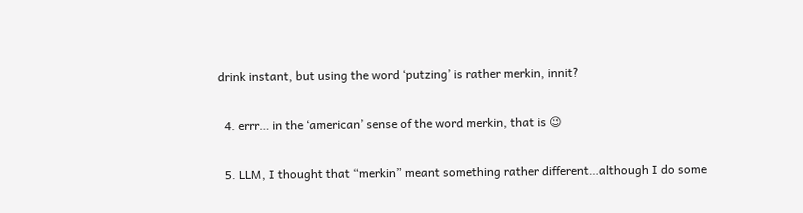drink instant, but using the word ‘putzing’ is rather merkin, innit?

  4. errr… in the ‘american’ sense of the word merkin, that is 😉

  5. LLM, I thought that “merkin” meant something rather different…although I do some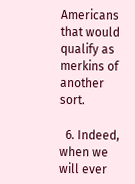Americans that would qualify as merkins of another sort.

  6. Indeed, when we will ever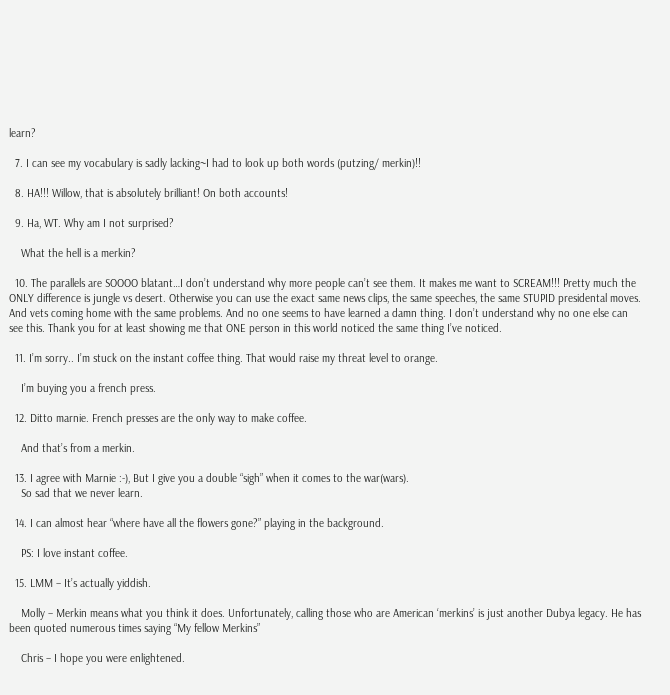learn?

  7. I can see my vocabulary is sadly lacking~I had to look up both words (putzing/ merkin)!!

  8. HA!!! Willow, that is absolutely brilliant! On both accounts!

  9. Ha, WT. Why am I not surprised?

    What the hell is a merkin?

  10. The parallels are SOOOO blatant…I don’t understand why more people can’t see them. It makes me want to SCREAM!!! Pretty much the ONLY difference is jungle vs desert. Otherwise you can use the exact same news clips, the same speeches, the same STUPID presidental moves. And vets coming home with the same problems. And no one seems to have learned a damn thing. I don’t understand why no one else can see this. Thank you for at least showing me that ONE person in this world noticed the same thing I’ve noticed.

  11. I’m sorry.. I’m stuck on the instant coffee thing. That would raise my threat level to orange.

    I’m buying you a french press.

  12. Ditto marnie. French presses are the only way to make coffee.

    And that’s from a merkin.

  13. I agree with Marnie :-), But I give you a double “sigh” when it comes to the war(wars).
    So sad that we never learn.

  14. I can almost hear “where have all the flowers gone?” playing in the background.

    PS: I love instant coffee.

  15. LMM – It’s actually yiddish.

    Molly – Merkin means what you think it does. Unfortunately, calling those who are American ‘merkins’ is just another Dubya legacy. He has been quoted numerous times saying “My fellow Merkins”

    Chris – I hope you were enlightened.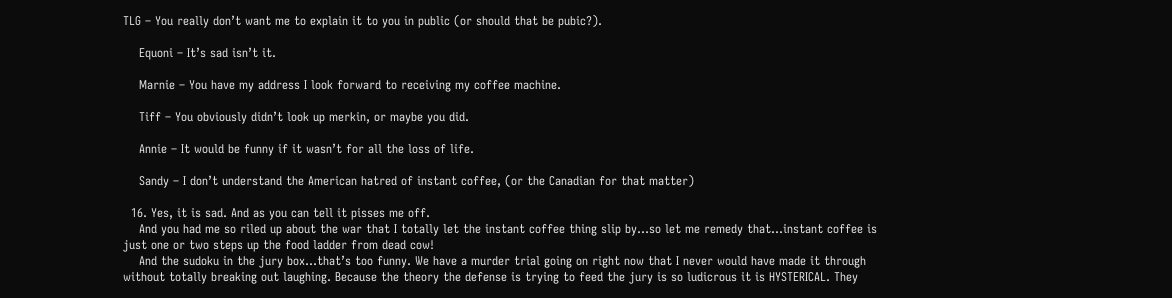TLG – You really don’t want me to explain it to you in public (or should that be pubic?).

    Equoni – It’s sad isn’t it.

    Marnie – You have my address I look forward to receiving my coffee machine.

    Tiff – You obviously didn’t look up merkin, or maybe you did.

    Annie – It would be funny if it wasn’t for all the loss of life.

    Sandy – I don’t understand the American hatred of instant coffee, (or the Canadian for that matter)

  16. Yes, it is sad. And as you can tell it pisses me off.
    And you had me so riled up about the war that I totally let the instant coffee thing slip by…so let me remedy that…instant coffee is just one or two steps up the food ladder from dead cow!
    And the sudoku in the jury box…that’s too funny. We have a murder trial going on right now that I never would have made it through without totally breaking out laughing. Because the theory the defense is trying to feed the jury is so ludicrous it is HYSTERICAL. They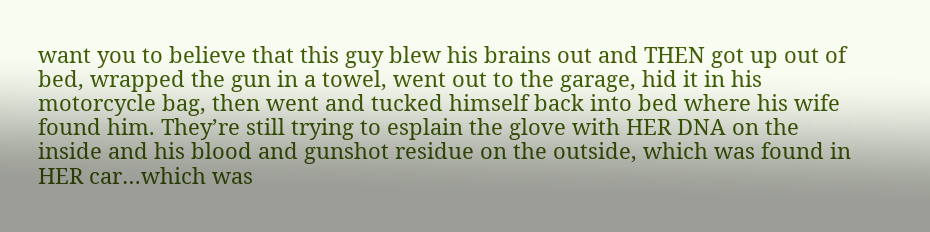want you to believe that this guy blew his brains out and THEN got up out of bed, wrapped the gun in a towel, went out to the garage, hid it in his motorcycle bag, then went and tucked himself back into bed where his wife found him. They’re still trying to esplain the glove with HER DNA on the inside and his blood and gunshot residue on the outside, which was found in HER car…which was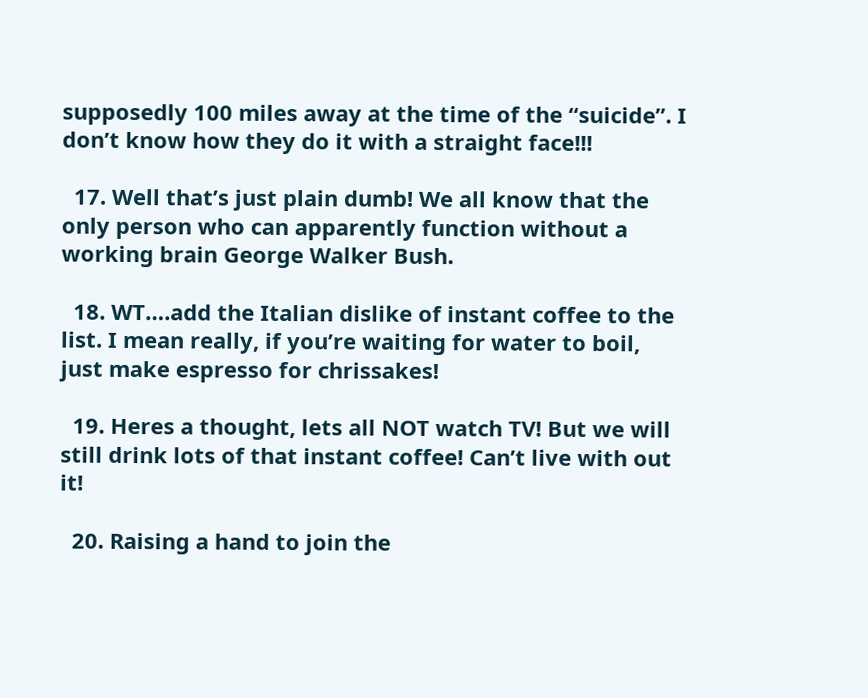supposedly 100 miles away at the time of the “suicide”. I don’t know how they do it with a straight face!!!

  17. Well that’s just plain dumb! We all know that the only person who can apparently function without a working brain George Walker Bush.

  18. WT….add the Italian dislike of instant coffee to the list. I mean really, if you’re waiting for water to boil, just make espresso for chrissakes!

  19. Heres a thought, lets all NOT watch TV! But we will still drink lots of that instant coffee! Can’t live with out it!

  20. Raising a hand to join the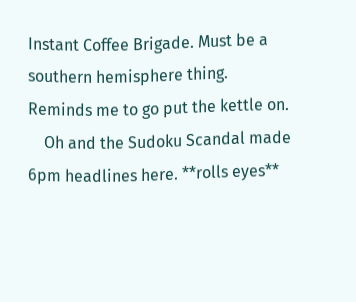Instant Coffee Brigade. Must be a southern hemisphere thing. Reminds me to go put the kettle on.
    Oh and the Sudoku Scandal made 6pm headlines here. **rolls eyes**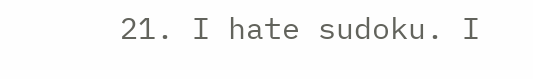21. I hate sudoku. I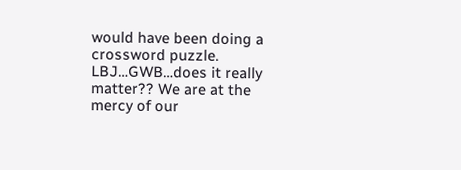would have been doing a crossword puzzle. LBJ…GWB…does it really matter?? We are at the mercy of our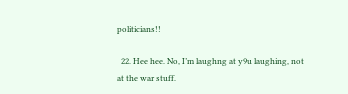politicians!!

  22. Hee hee. No, I’m laughng at y9u laughing, not at the war stuff.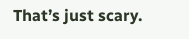That’s just scary.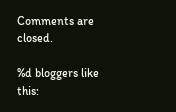Comments are closed.

%d bloggers like this: